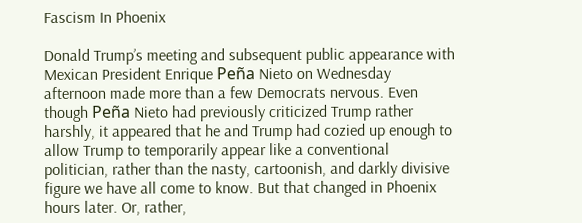Fascism In Phoenix

Donald Trump’s meeting and subsequent public appearance with Mexican President Enrique Peña Nieto on Wednesday afternoon made more than a few Democrats nervous. Even though Peña Nieto had previously criticized Trump rather harshly, it appeared that he and Trump had cozied up enough to allow Trump to temporarily appear like a conventional politician, rather than the nasty, cartoonish, and darkly divisive figure we have all come to know. But that changed in Phoenix hours later. Or, rather,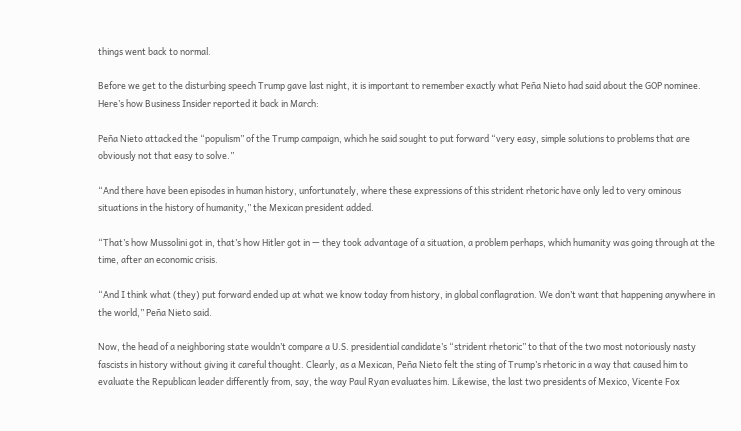things went back to normal.

Before we get to the disturbing speech Trump gave last night, it is important to remember exactly what Peña Nieto had said about the GOP nominee. Here’s how Business Insider reported it back in March:

Peña Nieto attacked the “populism” of the Trump campaign, which he said sought to put forward “very easy, simple solutions to problems that are obviously not that easy to solve.”

“And there have been episodes in human history, unfortunately, where these expressions of this strident rhetoric have only led to very ominous situations in the history of humanity,” the Mexican president added.

“That’s how Mussolini got in, that’s how Hitler got in — they took advantage of a situation, a problem perhaps, which humanity was going through at the time, after an economic crisis.

“And I think what (they) put forward ended up at what we know today from history, in global conflagration. We don’t want that happening anywhere in the world,” Peña Nieto said.

Now, the head of a neighboring state wouldn’t compare a U.S. presidential candidate’s “strident rhetoric” to that of the two most notoriously nasty fascists in history without giving it careful thought. Clearly, as a Mexican, Peña Nieto felt the sting of Trump’s rhetoric in a way that caused him to evaluate the Republican leader differently from, say, the way Paul Ryan evaluates him. Likewise, the last two presidents of Mexico, Vicente Fox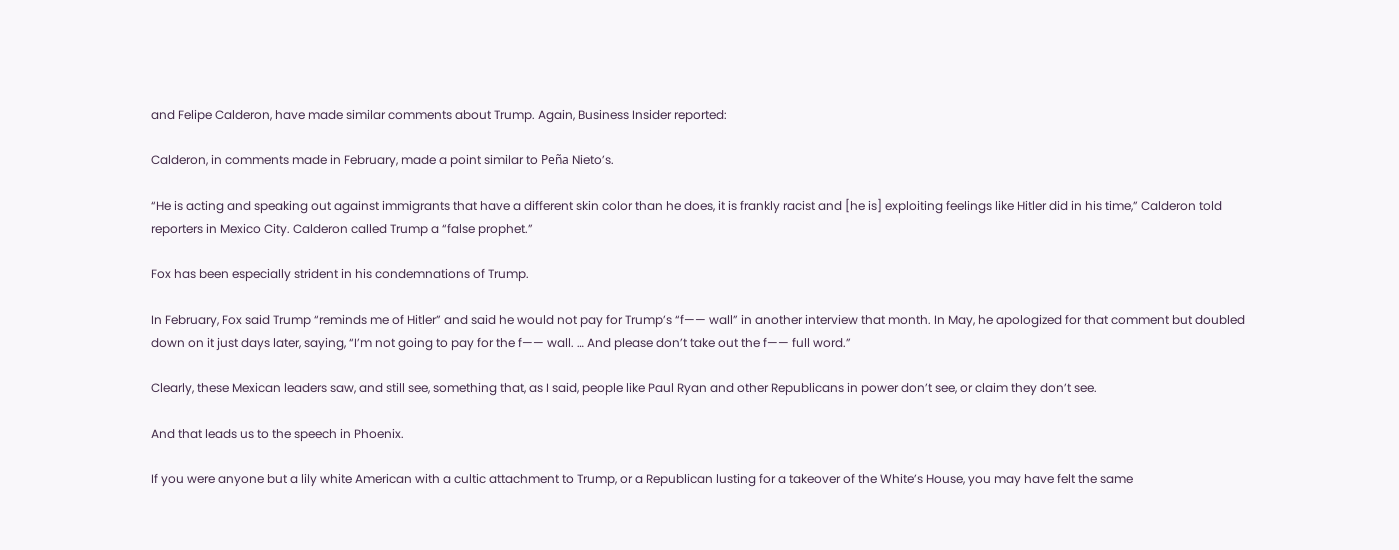and Felipe Calderon, have made similar comments about Trump. Again, Business Insider reported:

Calderon, in comments made in February, made a point similar to Peña Nieto’s.

“He is acting and speaking out against immigrants that have a different skin color than he does, it is frankly racist and [he is] exploiting feelings like Hitler did in his time,” Calderon told reporters in Mexico City. Calderon called Trump a “false prophet.”

Fox has been especially strident in his condemnations of Trump.

In February, Fox said Trump “reminds me of Hitler” and said he would not pay for Trump’s “f—— wall” in another interview that month. In May, he apologized for that comment but doubled down on it just days later, saying, “I’m not going to pay for the f—— wall. … And please don’t take out the f—— full word.”

Clearly, these Mexican leaders saw, and still see, something that, as I said, people like Paul Ryan and other Republicans in power don’t see, or claim they don’t see.

And that leads us to the speech in Phoenix.

If you were anyone but a lily white American with a cultic attachment to Trump, or a Republican lusting for a takeover of the White’s House, you may have felt the same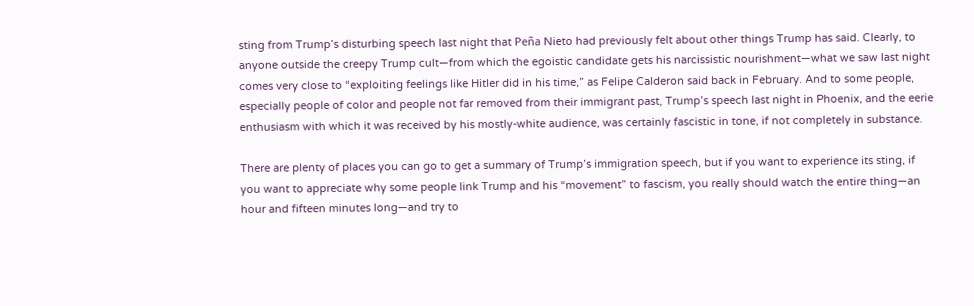sting from Trump’s disturbing speech last night that Peña Nieto had previously felt about other things Trump has said. Clearly, to anyone outside the creepy Trump cult—from which the egoistic candidate gets his narcissistic nourishment—what we saw last night comes very close to “exploiting feelings like Hitler did in his time,” as Felipe Calderon said back in February. And to some people, especially people of color and people not far removed from their immigrant past, Trump’s speech last night in Phoenix, and the eerie enthusiasm with which it was received by his mostly-white audience, was certainly fascistic in tone, if not completely in substance.

There are plenty of places you can go to get a summary of Trump’s immigration speech, but if you want to experience its sting, if you want to appreciate why some people link Trump and his “movement” to fascism, you really should watch the entire thing—an hour and fifteen minutes long—and try to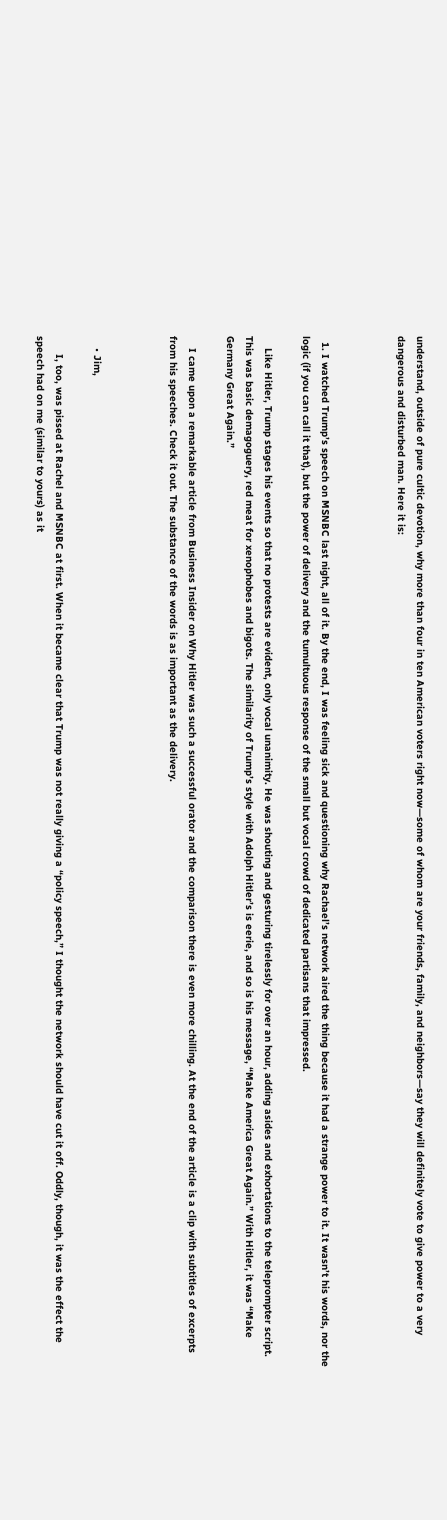understand, outside of pure cultic devotion, why more than four in ten American voters right now—some of whom are your friends, family, and neighbors—say they will definitely vote to give power to a very dangerous and disturbed man. Here it is:



  1. I watched Trump’s speech on MSNBC last night, all of it. By the end, I was feeling sick and questioning why Rachael’s network aired the thing because it had a strange power to it. It wasn’t his words, nor the logic (if you can call it that), but the power of delivery and the tumultuous response of the small but vocal crowd of dedicated partisans that impressed.

    Like Hitler, Trump stages his events so that no protests are evident, only vocal unanimity. He was shouting and gesturing tirelessly for over an hour, adding asides and exhortations to the teleprompter script. This was basic demagoguery, red meat for xenophobes and bigots. The similarity of Trump’s style with Adolph Hitler’s is eerie, and so is his message, “Make America Great Again.” With Hitler, it was “Make Germany Great Again.”

    I came upon a remarkable article from Business Insider on Why Hitler was such a successful orator and the comparison there is even more chilling. At the end of the article is a clip with subtitles of excerpts from his speeches. Check it out. The substance of the words is as important as the delivery.



    • Jim,

      I, too, was pissed at Rachel and MSNBC at first. When it became clear that Trump was not really giving a “policy speech,” I thought the network should have cut it off. Oddly, though, it was the effect the speech had on me (similar to yours) as it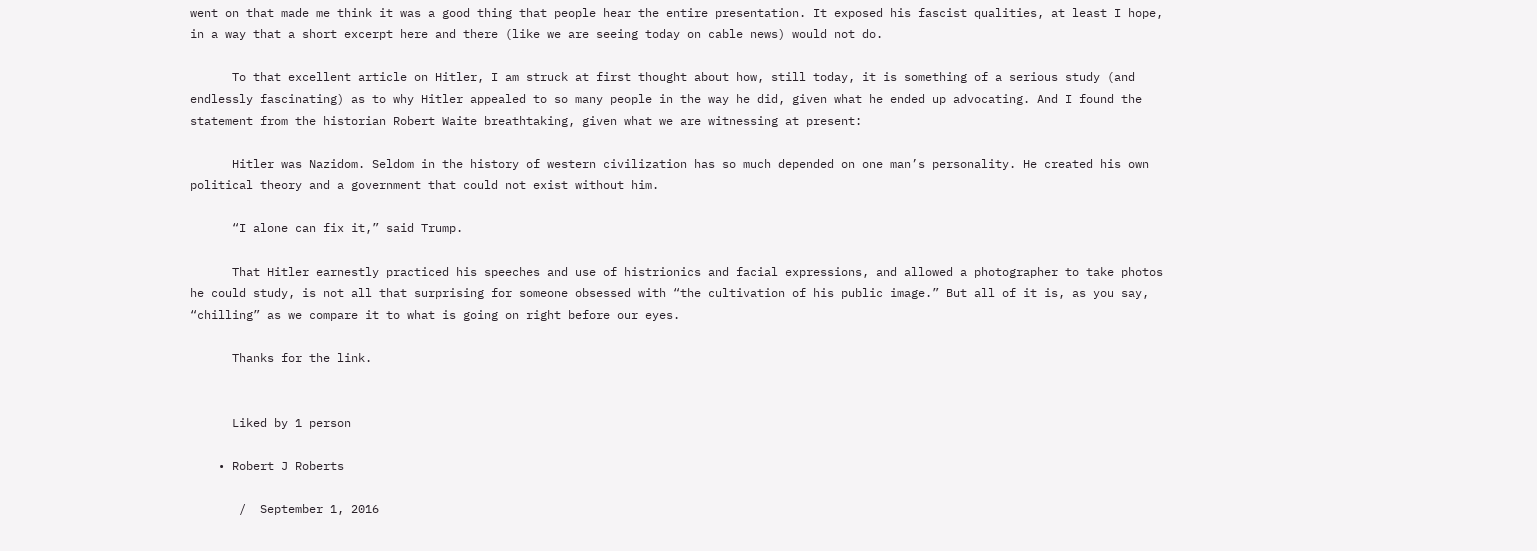went on that made me think it was a good thing that people hear the entire presentation. It exposed his fascist qualities, at least I hope, in a way that a short excerpt here and there (like we are seeing today on cable news) would not do.

      To that excellent article on Hitler, I am struck at first thought about how, still today, it is something of a serious study (and endlessly fascinating) as to why Hitler appealed to so many people in the way he did, given what he ended up advocating. And I found the statement from the historian Robert Waite breathtaking, given what we are witnessing at present:

      Hitler was Nazidom. Seldom in the history of western civilization has so much depended on one man’s personality. He created his own political theory and a government that could not exist without him.

      “I alone can fix it,” said Trump.

      That Hitler earnestly practiced his speeches and use of histrionics and facial expressions, and allowed a photographer to take photos he could study, is not all that surprising for someone obsessed with “the cultivation of his public image.” But all of it is, as you say, “chilling” as we compare it to what is going on right before our eyes.

      Thanks for the link.


      Liked by 1 person

    • Robert J Roberts

       /  September 1, 2016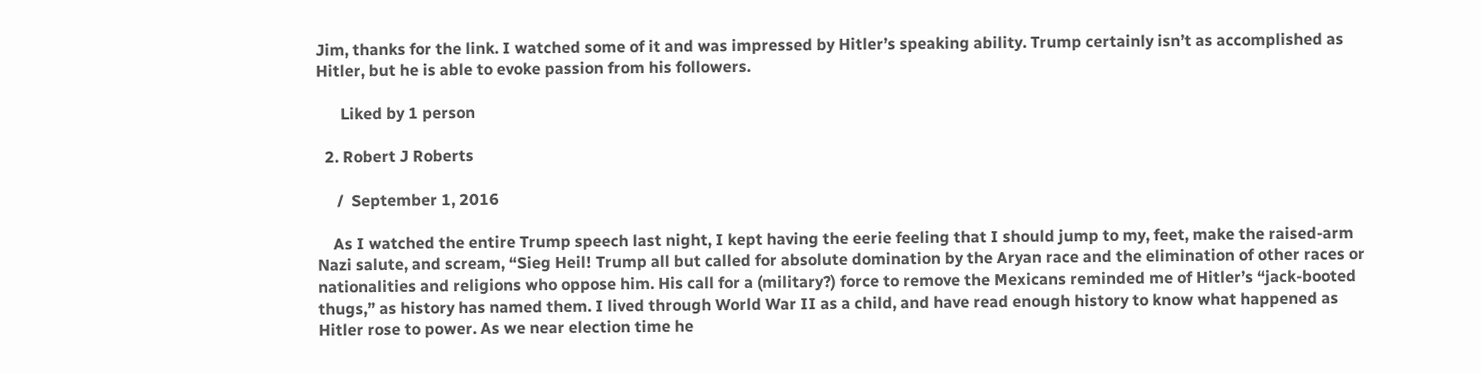Jim, thanks for the link. I watched some of it and was impressed by Hitler’s speaking ability. Trump certainly isn’t as accomplished as Hitler, but he is able to evoke passion from his followers.

      Liked by 1 person

  2. Robert J Roberts

     /  September 1, 2016

    As I watched the entire Trump speech last night, I kept having the eerie feeling that I should jump to my, feet, make the raised-arm Nazi salute, and scream, “Sieg Heil! Trump all but called for absolute domination by the Aryan race and the elimination of other races or nationalities and religions who oppose him. His call for a (military?) force to remove the Mexicans reminded me of Hitler’s “jack-booted thugs,” as history has named them. I lived through World War II as a child, and have read enough history to know what happened as Hitler rose to power. As we near election time he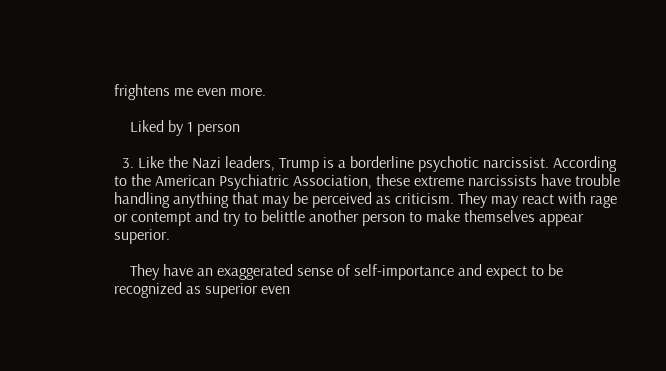frightens me even more.

    Liked by 1 person

  3. Like the Nazi leaders, Trump is a borderline psychotic narcissist. According to the American Psychiatric Association, these extreme narcissists have trouble handling anything that may be perceived as criticism. They may react with rage or contempt and try to belittle another person to make themselves appear superior.

    They have an exaggerated sense of self-importance and expect to be recognized as superior even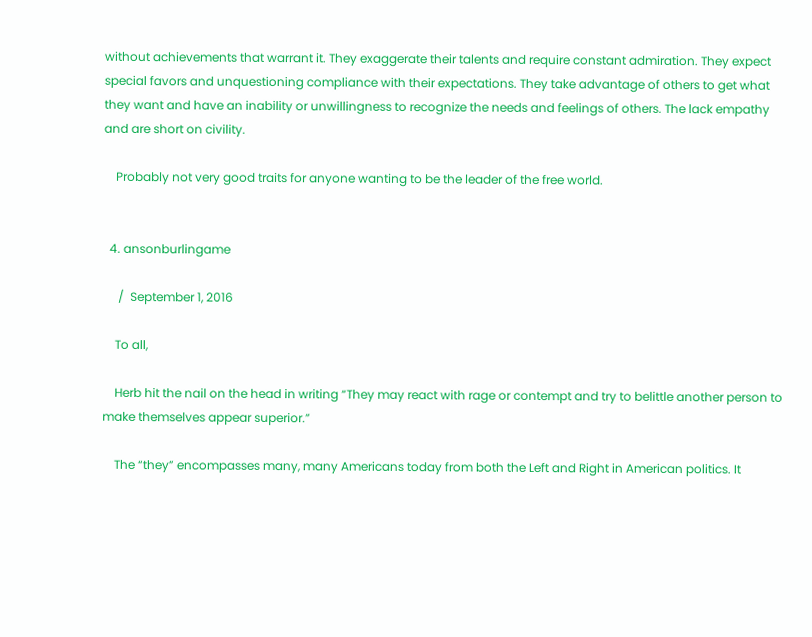without achievements that warrant it. They exaggerate their talents and require constant admiration. They expect special favors and unquestioning compliance with their expectations. They take advantage of others to get what they want and have an inability or unwillingness to recognize the needs and feelings of others. The lack empathy and are short on civility.

    Probably not very good traits for anyone wanting to be the leader of the free world.


  4. ansonburlingame

     /  September 1, 2016

    To all,

    Herb hit the nail on the head in writing “They may react with rage or contempt and try to belittle another person to make themselves appear superior.”

    The “they” encompasses many, many Americans today from both the Left and Right in American politics. It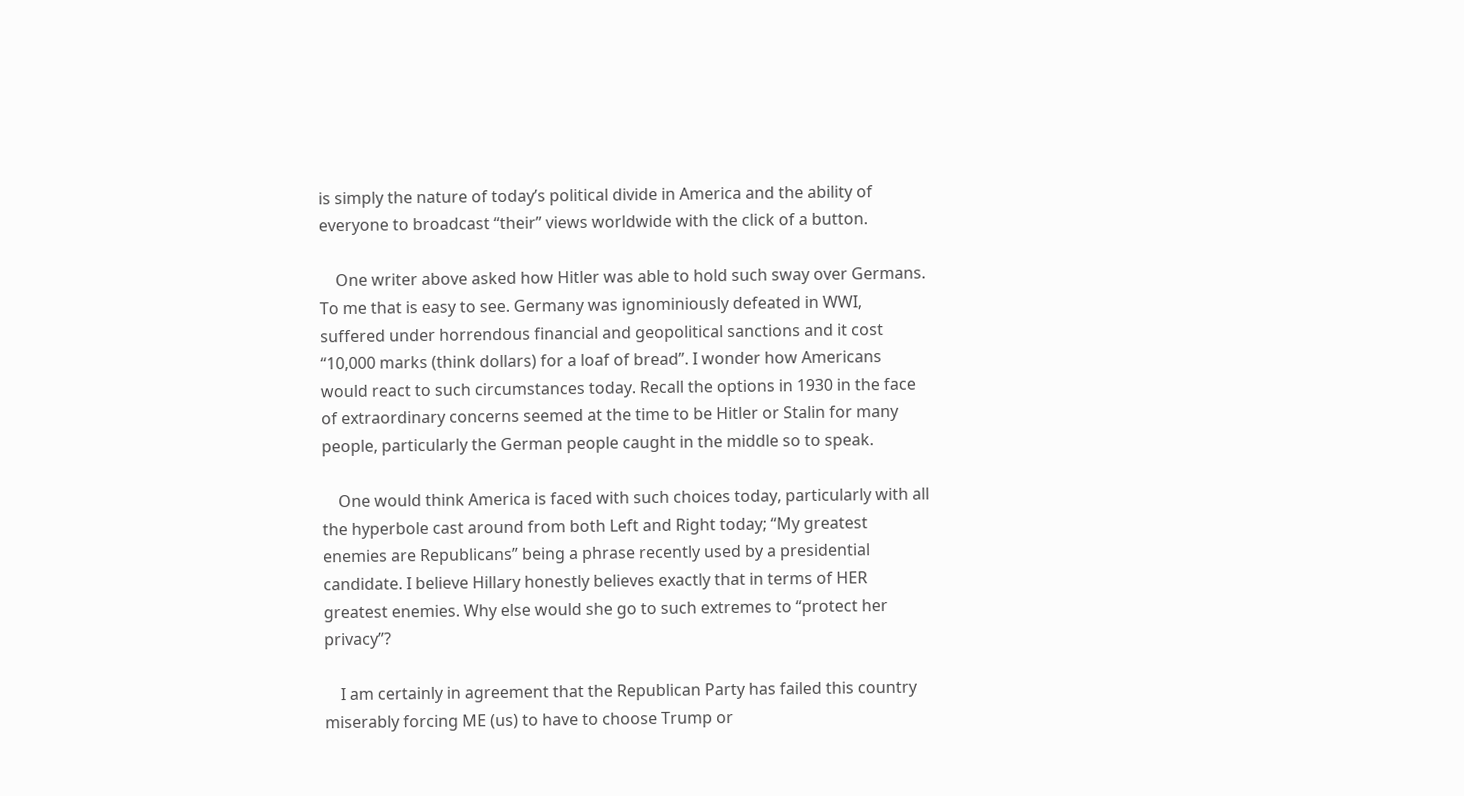is simply the nature of today’s political divide in America and the ability of everyone to broadcast “their” views worldwide with the click of a button.

    One writer above asked how Hitler was able to hold such sway over Germans. To me that is easy to see. Germany was ignominiously defeated in WWI, suffered under horrendous financial and geopolitical sanctions and it cost “10,000 marks (think dollars) for a loaf of bread”. I wonder how Americans would react to such circumstances today. Recall the options in 1930 in the face of extraordinary concerns seemed at the time to be Hitler or Stalin for many people, particularly the German people caught in the middle so to speak.

    One would think America is faced with such choices today, particularly with all the hyperbole cast around from both Left and Right today; “My greatest enemies are Republicans” being a phrase recently used by a presidential candidate. I believe Hillary honestly believes exactly that in terms of HER greatest enemies. Why else would she go to such extremes to “protect her privacy”?

    I am certainly in agreement that the Republican Party has failed this country miserably forcing ME (us) to have to choose Trump or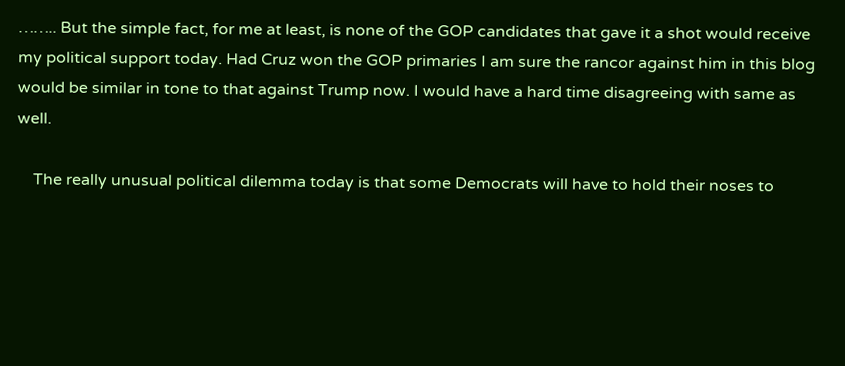…….. But the simple fact, for me at least, is none of the GOP candidates that gave it a shot would receive my political support today. Had Cruz won the GOP primaries I am sure the rancor against him in this blog would be similar in tone to that against Trump now. I would have a hard time disagreeing with same as well.

    The really unusual political dilemma today is that some Democrats will have to hold their noses to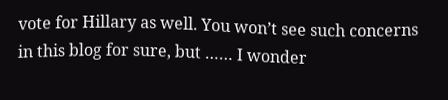vote for Hillary as well. You won’t see such concerns in this blog for sure, but …… I wonder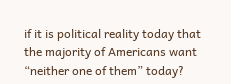if it is political reality today that the majority of Americans want “neither one of them” today?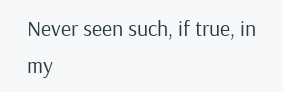Never seen such, if true, in my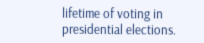lifetime of voting in presidential elections.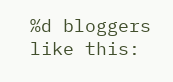%d bloggers like this: